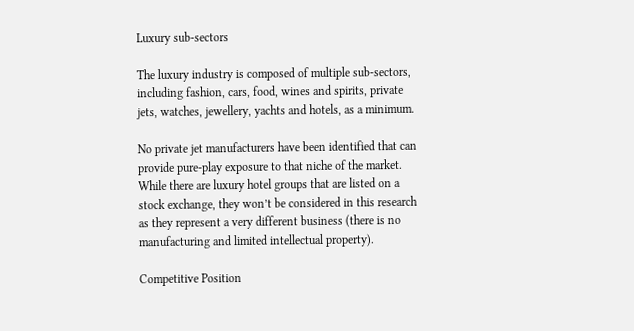Luxury sub-sectors

The luxury industry is composed of multiple sub-sectors, including fashion, cars, food, wines and spirits, private jets, watches, jewellery, yachts and hotels, as a minimum.

No private jet manufacturers have been identified that can provide pure-play exposure to that niche of the market. While there are luxury hotel groups that are listed on a stock exchange, they won’t be considered in this research as they represent a very different business (there is no manufacturing and limited intellectual property).

Competitive Position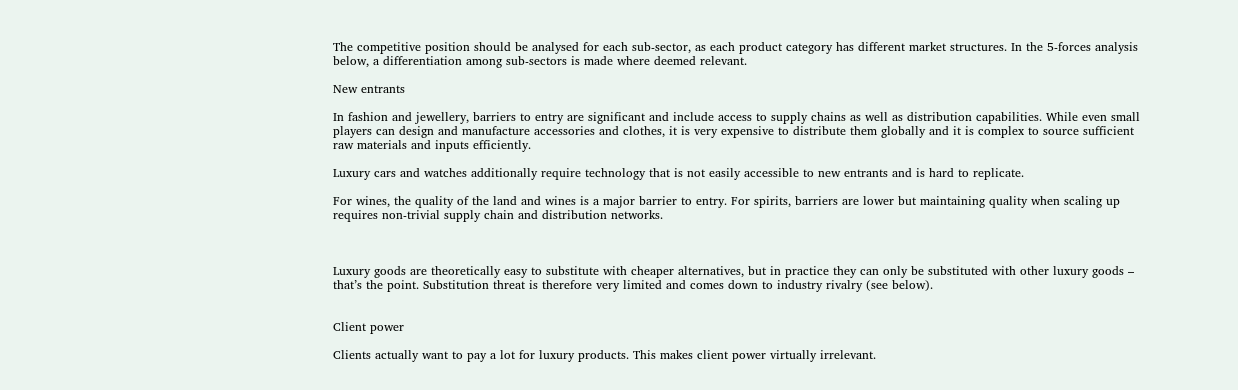The competitive position should be analysed for each sub-sector, as each product category has different market structures. In the 5-forces analysis below, a differentiation among sub-sectors is made where deemed relevant.

New entrants

In fashion and jewellery, barriers to entry are significant and include access to supply chains as well as distribution capabilities. While even small players can design and manufacture accessories and clothes, it is very expensive to distribute them globally and it is complex to source sufficient raw materials and inputs efficiently.

Luxury cars and watches additionally require technology that is not easily accessible to new entrants and is hard to replicate.

For wines, the quality of the land and wines is a major barrier to entry. For spirits, barriers are lower but maintaining quality when scaling up requires non-trivial supply chain and distribution networks.



Luxury goods are theoretically easy to substitute with cheaper alternatives, but in practice they can only be substituted with other luxury goods – that’s the point. Substitution threat is therefore very limited and comes down to industry rivalry (see below).


Client power

Clients actually want to pay a lot for luxury products. This makes client power virtually irrelevant.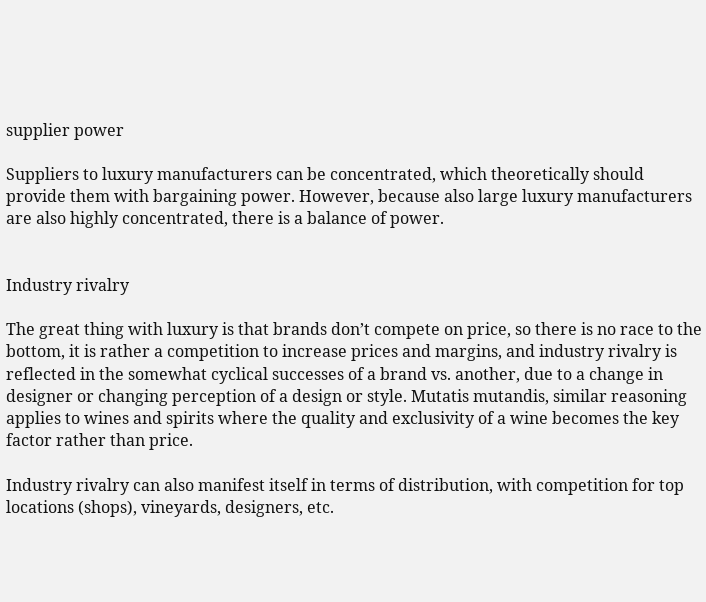supplier power

Suppliers to luxury manufacturers can be concentrated, which theoretically should provide them with bargaining power. However, because also large luxury manufacturers are also highly concentrated, there is a balance of power.


Industry rivalry

The great thing with luxury is that brands don’t compete on price, so there is no race to the bottom, it is rather a competition to increase prices and margins, and industry rivalry is reflected in the somewhat cyclical successes of a brand vs. another, due to a change in designer or changing perception of a design or style. Mutatis mutandis, similar reasoning applies to wines and spirits where the quality and exclusivity of a wine becomes the key factor rather than price.

Industry rivalry can also manifest itself in terms of distribution, with competition for top locations (shops), vineyards, designers, etc.